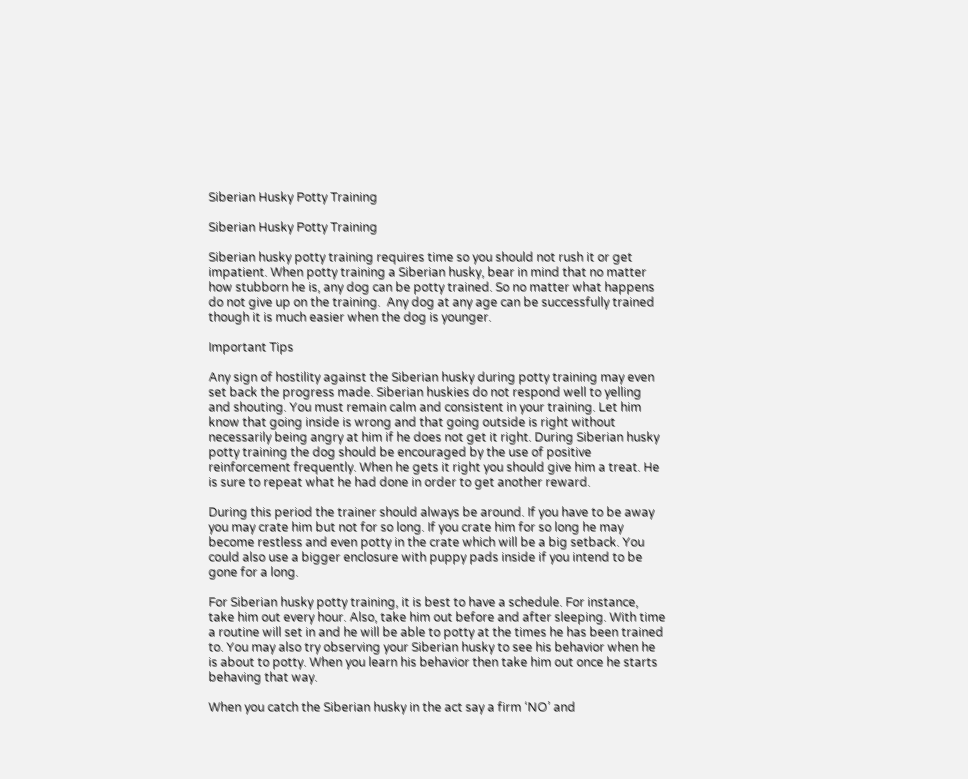Siberian Husky Potty Training

Siberian Husky Potty Training

Siberian husky potty training requires time so you should not rush it or get impatient. When potty training a Siberian husky, bear in mind that no matter how stubborn he is, any dog can be potty trained. So no matter what happens do not give up on the training.  Any dog at any age can be successfully trained though it is much easier when the dog is younger.

Important Tips

Any sign of hostility against the Siberian husky during potty training may even set back the progress made. Siberian huskies do not respond well to yelling and shouting. You must remain calm and consistent in your training. Let him know that going inside is wrong and that going outside is right without necessarily being angry at him if he does not get it right. During Siberian husky potty training the dog should be encouraged by the use of positive reinforcement frequently. When he gets it right you should give him a treat. He is sure to repeat what he had done in order to get another reward.

During this period the trainer should always be around. If you have to be away you may crate him but not for so long. If you crate him for so long he may become restless and even potty in the crate which will be a big setback. You could also use a bigger enclosure with puppy pads inside if you intend to be gone for a long.

For Siberian husky potty training, it is best to have a schedule. For instance, take him out every hour. Also, take him out before and after sleeping. With time a routine will set in and he will be able to potty at the times he has been trained to. You may also try observing your Siberian husky to see his behavior when he is about to potty. When you learn his behavior then take him out once he starts behaving that way.

When you catch the Siberian husky in the act say a firm ‘NO’ and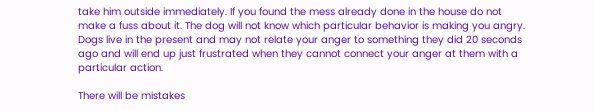take him outside immediately. If you found the mess already done in the house do not make a fuss about it. The dog will not know which particular behavior is making you angry. Dogs live in the present and may not relate your anger to something they did 20 seconds ago and will end up just frustrated when they cannot connect your anger at them with a particular action.

There will be mistakes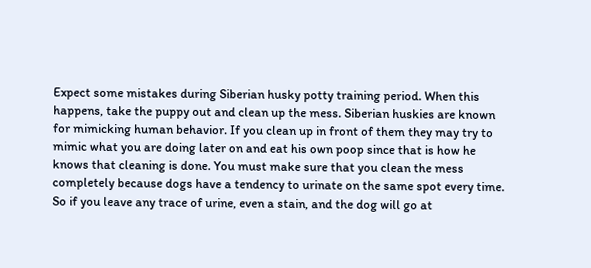Expect some mistakes during Siberian husky potty training period. When this happens, take the puppy out and clean up the mess. Siberian huskies are known for mimicking human behavior. If you clean up in front of them they may try to mimic what you are doing later on and eat his own poop since that is how he knows that cleaning is done. You must make sure that you clean the mess completely because dogs have a tendency to urinate on the same spot every time. So if you leave any trace of urine, even a stain, and the dog will go at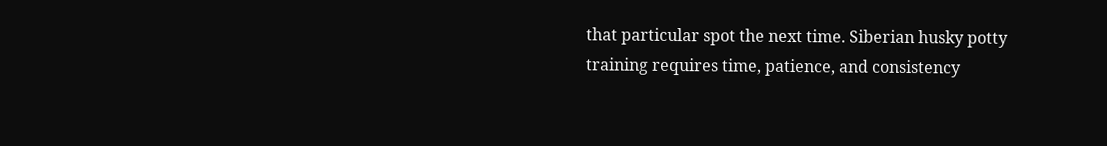that particular spot the next time. Siberian husky potty training requires time, patience, and consistency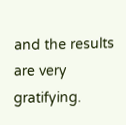and the results are very gratifying.